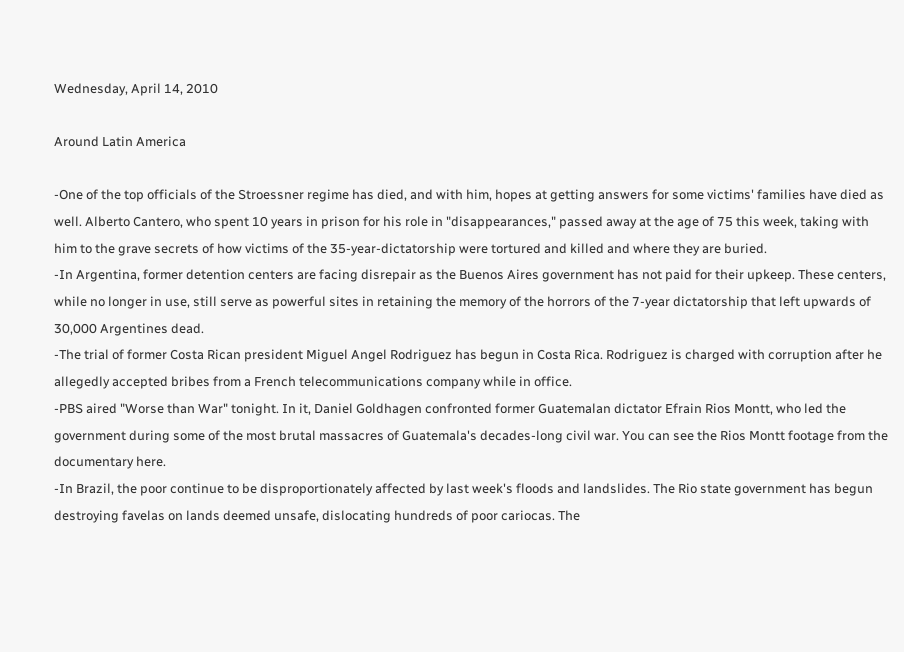Wednesday, April 14, 2010

Around Latin America

-One of the top officials of the Stroessner regime has died, and with him, hopes at getting answers for some victims' families have died as well. Alberto Cantero, who spent 10 years in prison for his role in "disappearances," passed away at the age of 75 this week, taking with him to the grave secrets of how victims of the 35-year-dictatorship were tortured and killed and where they are buried.
-In Argentina, former detention centers are facing disrepair as the Buenos Aires government has not paid for their upkeep. These centers, while no longer in use, still serve as powerful sites in retaining the memory of the horrors of the 7-year dictatorship that left upwards of 30,000 Argentines dead.
-The trial of former Costa Rican president Miguel Angel Rodriguez has begun in Costa Rica. Rodriguez is charged with corruption after he allegedly accepted bribes from a French telecommunications company while in office.
-PBS aired "Worse than War" tonight. In it, Daniel Goldhagen confronted former Guatemalan dictator Efrain Rios Montt, who led the government during some of the most brutal massacres of Guatemala's decades-long civil war. You can see the Rios Montt footage from the documentary here.
-In Brazil, the poor continue to be disproportionately affected by last week's floods and landslides. The Rio state government has begun destroying favelas on lands deemed unsafe, dislocating hundreds of poor cariocas. The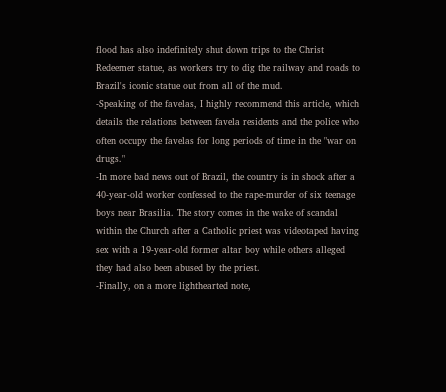flood has also indefinitely shut down trips to the Christ Redeemer statue, as workers try to dig the railway and roads to Brazil's iconic statue out from all of the mud.
-Speaking of the favelas, I highly recommend this article, which details the relations between favela residents and the police who often occupy the favelas for long periods of time in the "war on drugs."
-In more bad news out of Brazil, the country is in shock after a 40-year-old worker confessed to the rape-murder of six teenage boys near Brasilia. The story comes in the wake of scandal within the Church after a Catholic priest was videotaped having sex with a 19-year-old former altar boy while others alleged they had also been abused by the priest.
-Finally, on a more lighthearted note,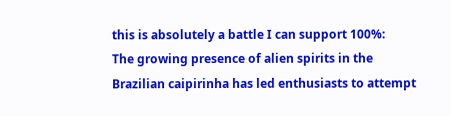this is absolutely a battle I can support 100%:
The growing presence of alien spirits in the Brazilian caipirinha has led enthusiasts to attempt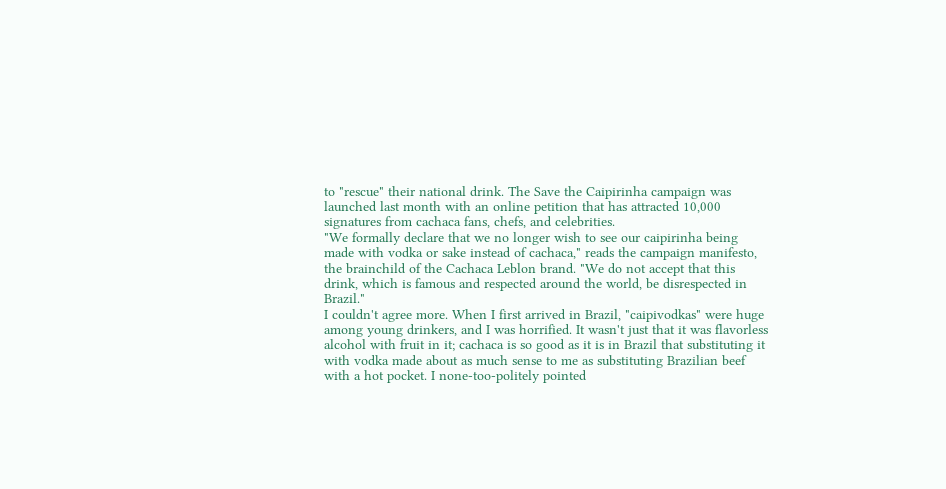to "rescue" their national drink. The Save the Caipirinha campaign was launched last month with an online petition that has attracted 10,000 signatures from cachaca fans, chefs, and celebrities.
"We formally declare that we no longer wish to see our caipirinha being made with vodka or sake instead of cachaca," reads the campaign manifesto, the brainchild of the Cachaca Leblon brand. "We do not accept that this drink, which is famous and respected around the world, be disrespected in Brazil."
I couldn't agree more. When I first arrived in Brazil, "caipivodkas" were huge among young drinkers, and I was horrified. It wasn't just that it was flavorless alcohol with fruit in it; cachaca is so good as it is in Brazil that substituting it with vodka made about as much sense to me as substituting Brazilian beef with a hot pocket. I none-too-politely pointed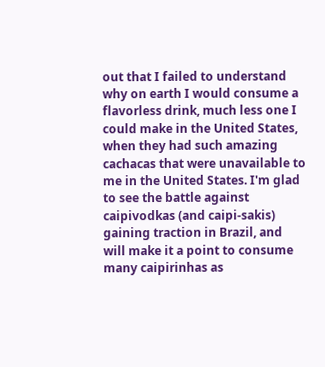out that I failed to understand why on earth I would consume a flavorless drink, much less one I could make in the United States, when they had such amazing cachacas that were unavailable to me in the United States. I'm glad to see the battle against caipivodkas (and caipi-sakis) gaining traction in Brazil, and will make it a point to consume many caipirinhas as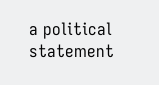a political statement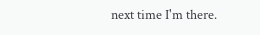next time I'm there.